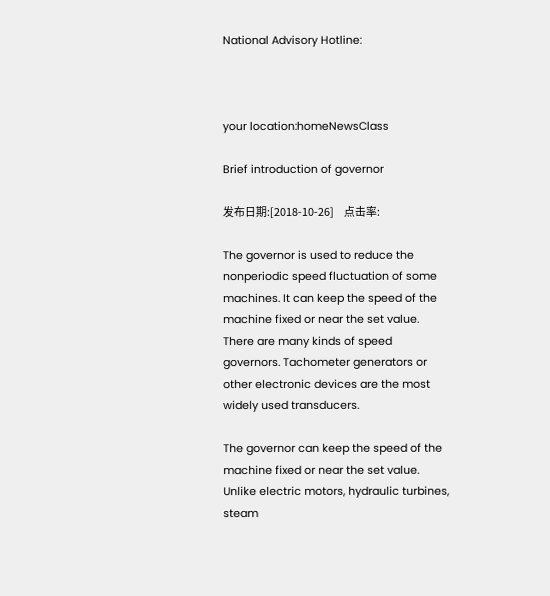National Advisory Hotline:



your location:homeNewsClass

Brief introduction of governor

发布日期:[2018-10-26]     点击率:

The governor is used to reduce the nonperiodic speed fluctuation of some machines. It can keep the speed of the machine fixed or near the set value. There are many kinds of speed governors. Tachometer generators or other electronic devices are the most widely used transducers.

The governor can keep the speed of the machine fixed or near the set value. Unlike electric motors, hydraulic turbines, steam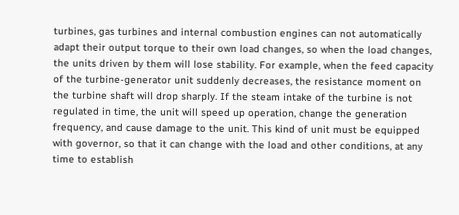turbines, gas turbines and internal combustion engines can not automatically adapt their output torque to their own load changes, so when the load changes, the units driven by them will lose stability. For example, when the feed capacity of the turbine-generator unit suddenly decreases, the resistance moment on the turbine shaft will drop sharply. If the steam intake of the turbine is not regulated in time, the unit will speed up operation, change the generation frequency, and cause damage to the unit. This kind of unit must be equipped with governor, so that it can change with the load and other conditions, at any time to establish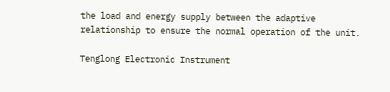the load and energy supply between the adaptive relationship to ensure the normal operation of the unit.

Tenglong Electronic Instrument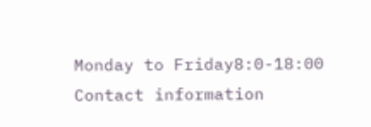Monday to Friday8:0-18:00 Contact information